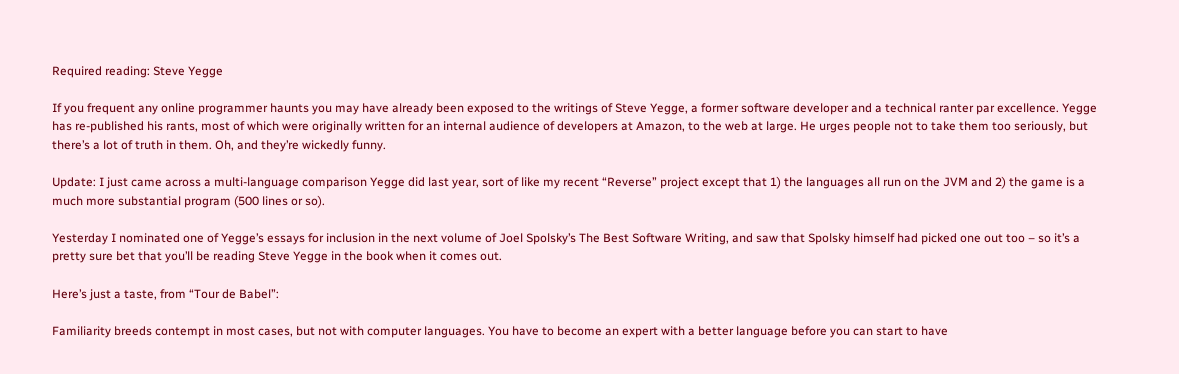Required reading: Steve Yegge

If you frequent any online programmer haunts you may have already been exposed to the writings of Steve Yegge, a former software developer and a technical ranter par excellence. Yegge has re-published his rants, most of which were originally written for an internal audience of developers at Amazon, to the web at large. He urges people not to take them too seriously, but there’s a lot of truth in them. Oh, and they’re wickedly funny.

Update: I just came across a multi-language comparison Yegge did last year, sort of like my recent “Reverse” project except that 1) the languages all run on the JVM and 2) the game is a much more substantial program (500 lines or so).

Yesterday I nominated one of Yegge’s essays for inclusion in the next volume of Joel Spolsky’s The Best Software Writing, and saw that Spolsky himself had picked one out too – so it’s a pretty sure bet that you’ll be reading Steve Yegge in the book when it comes out.

Here’s just a taste, from “Tour de Babel”:

Familiarity breeds contempt in most cases, but not with computer languages. You have to become an expert with a better language before you can start to have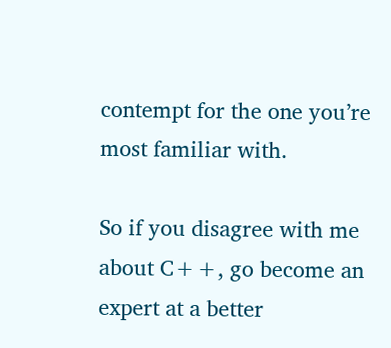contempt for the one you’re most familiar with.

So if you disagree with me about C++, go become an expert at a better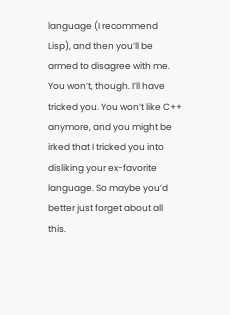language (I recommend Lisp), and then you’ll be armed to disagree with me. You won’t, though. I’ll have tricked you. You won’t like C++ anymore, and you might be irked that I tricked you into disliking your ex-favorite language. So maybe you’d better just forget about all this.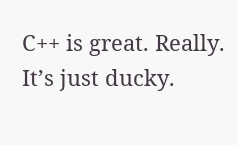C++ is great. Really. It’s just ducky.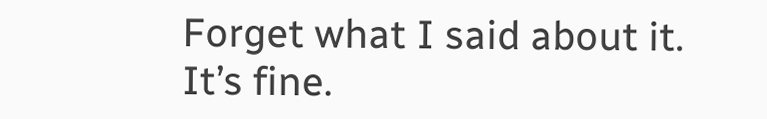Forget what I said about it. It’s fine.